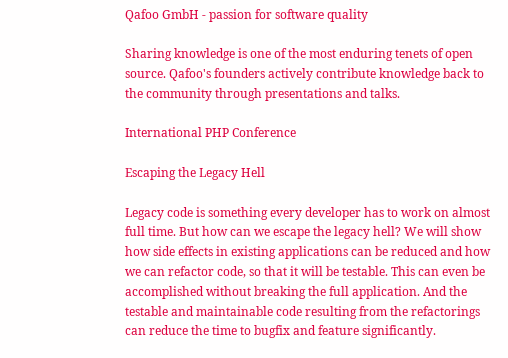Qafoo GmbH - passion for software quality

Sharing knowledge is one of the most enduring tenets of open source. Qafoo's founders actively contribute knowledge back to the community through presentations and talks.

International PHP Conference

Escaping the Legacy Hell

Legacy code is something every developer has to work on almost full time. But how can we escape the legacy hell? We will show how side effects in existing applications can be reduced and how we can refactor code, so that it will be testable. This can even be accomplished without breaking the full application. And the testable and maintainable code resulting from the refactorings can reduce the time to bugfix and feature significantly.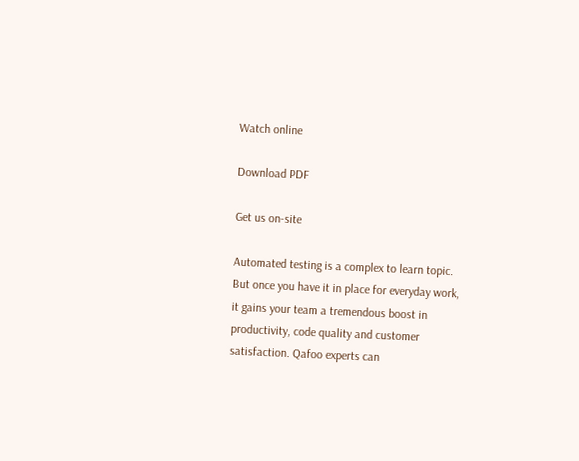Watch online

Download PDF

Get us on-site

Automated testing is a complex to learn topic. But once you have it in place for everyday work, it gains your team a tremendous boost in productivity, code quality and customer satisfaction. Qafoo experts can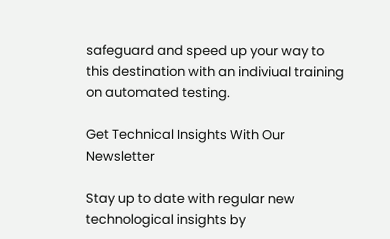safeguard and speed up your way to this destination with an indiviual training on automated testing.

Get Technical Insights With Our Newsletter

Stay up to date with regular new technological insights by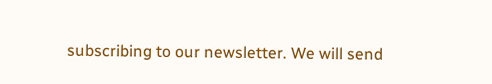subscribing to our newsletter. We will send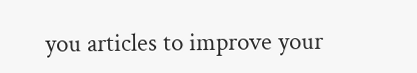you articles to improve your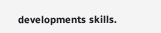developments skills.